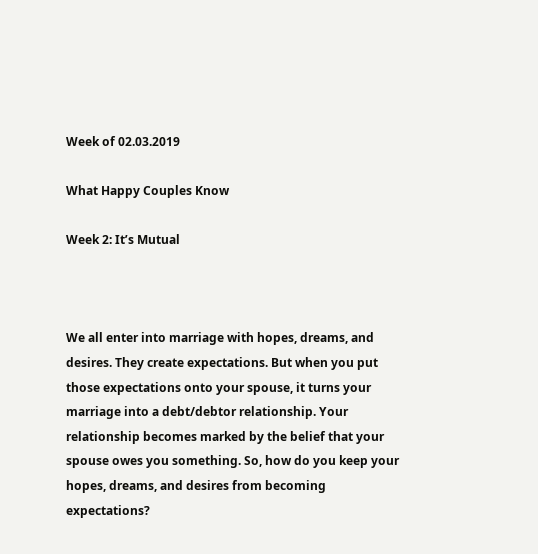Week of 02.03.2019

What Happy Couples Know

Week 2: It’s Mutual



We all enter into marriage with hopes, dreams, and desires. They create expectations. But when you put those expectations onto your spouse, it turns your marriage into a debt/debtor relationship. Your relationship becomes marked by the belief that your spouse owes you something. So, how do you keep your hopes, dreams, and desires from becoming expectations?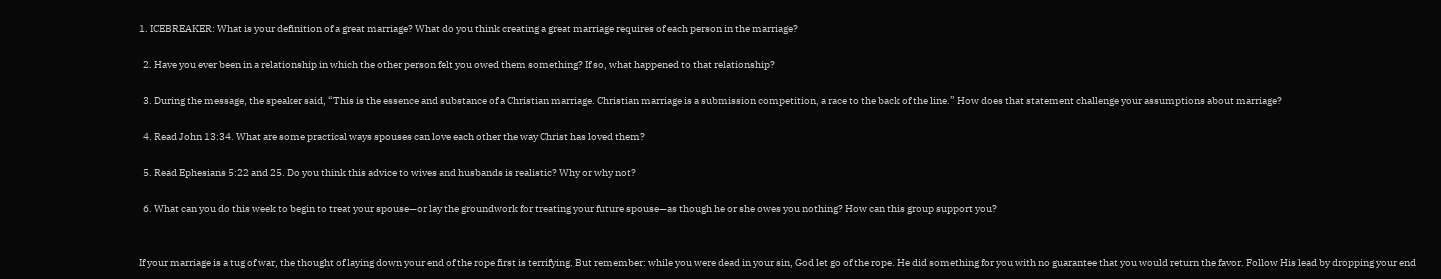1. ICEBREAKER: What is your definition of a great marriage? What do you think creating a great marriage requires of each person in the marriage?

  2. Have you ever been in a relationship in which the other person felt you owed them something? If so, what happened to that relationship?

  3. During the message, the speaker said, “This is the essence and substance of a Christian marriage. Christian marriage is a submission competition, a race to the back of the line.” How does that statement challenge your assumptions about marriage?

  4. Read John 13:34. What are some practical ways spouses can love each other the way Christ has loved them?

  5. Read Ephesians 5:22 and 25. Do you think this advice to wives and husbands is realistic? Why or why not?

  6. What can you do this week to begin to treat your spouse—or lay the groundwork for treating your future spouse—as though he or she owes you nothing? How can this group support you?


If your marriage is a tug of war, the thought of laying down your end of the rope first is terrifying. But remember: while you were dead in your sin, God let go of the rope. He did something for you with no guarantee that you would return the favor. Follow His lead by dropping your end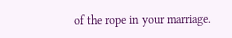of the rope in your marriage.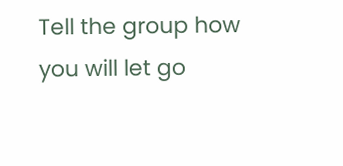Tell the group how you will let go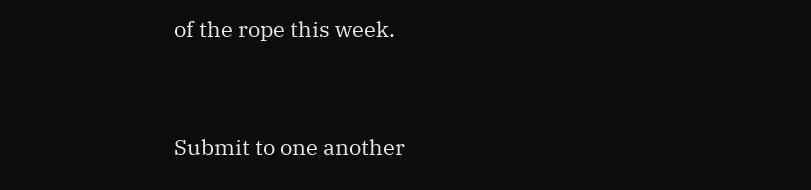of the rope this week.


Submit to one another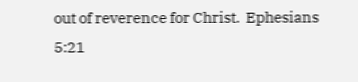out of reverence for Christ.  Ephesians 5:21